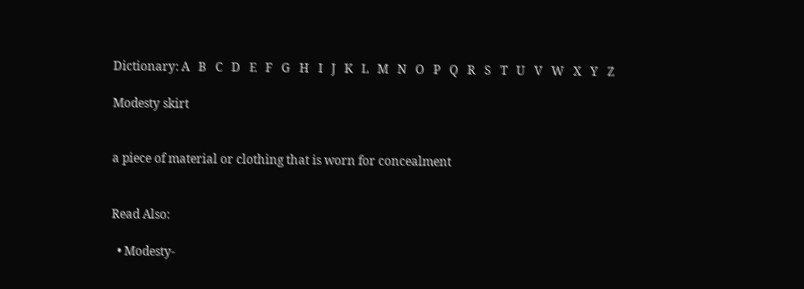Dictionary: A   B   C   D   E   F   G   H   I   J   K   L   M   N   O   P   Q   R   S   T   U   V   W   X   Y   Z

Modesty skirt


a piece of material or clothing that is worn for concealment


Read Also:

  • Modesty-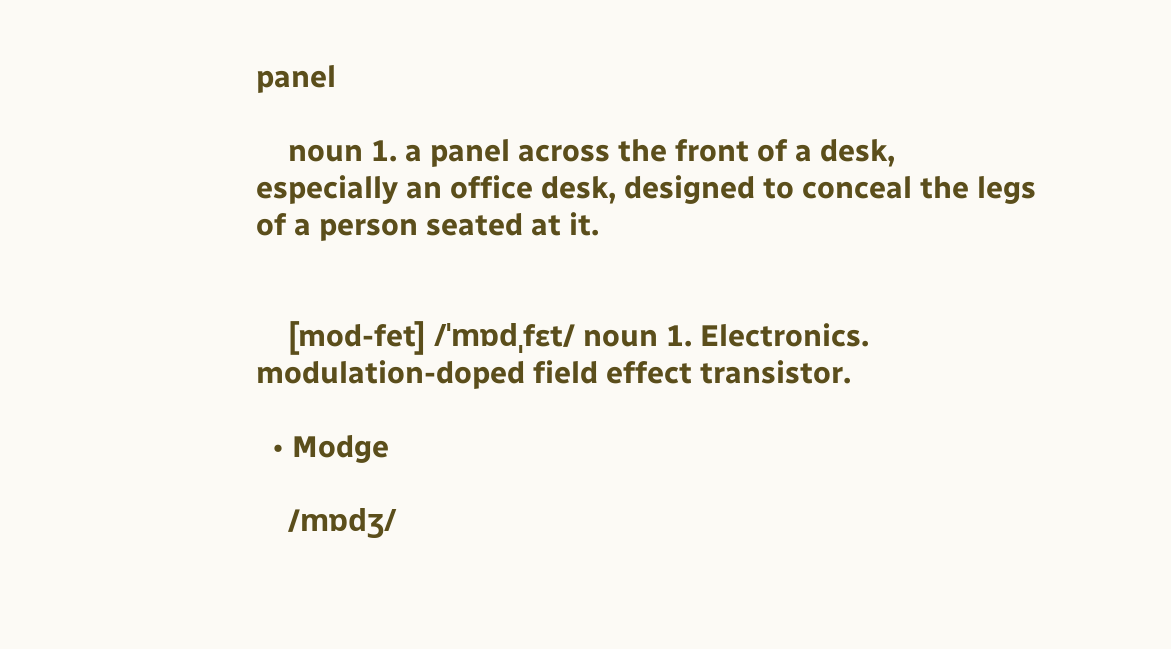panel

    noun 1. a panel across the front of a desk, especially an office desk, designed to conceal the legs of a person seated at it.


    [mod-fet] /ˈmɒdˌfɛt/ noun 1. Electronics. modulation-doped field effect transistor.

  • Modge

    /mɒdʒ/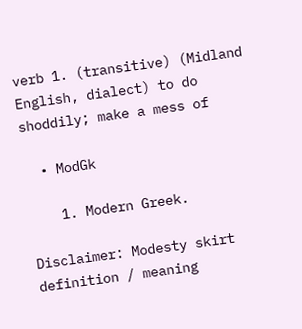verb 1. (transitive) (Midland English, dialect) to do shoddily; make a mess of

  • ModGk

    1. Modern Greek.

Disclaimer: Modesty skirt definition / meaning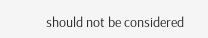should not be considered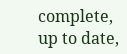complete, up to date,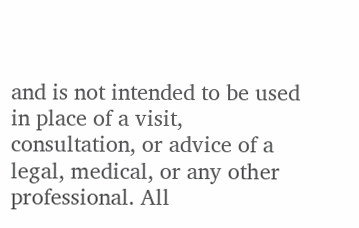and is not intended to be used in place of a visit, consultation, or advice of a legal, medical, or any other professional. All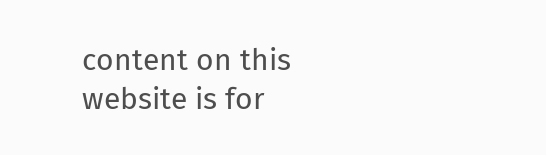content on this website is for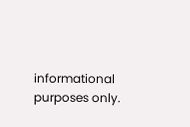informational purposes only.